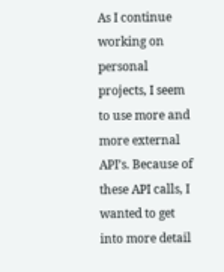As I continue working on personal projects, I seem to use more and more external API’s. Because of these API calls, I wanted to get into more detail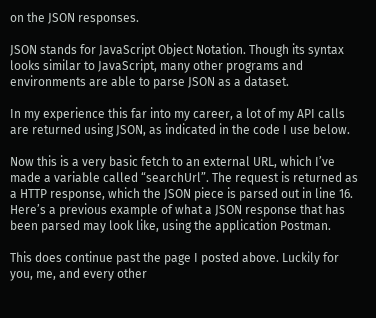on the JSON responses.

JSON stands for JavaScript Object Notation. Though its syntax looks similar to JavaScript, many other programs and environments are able to parse JSON as a dataset.

In my experience this far into my career, a lot of my API calls are returned using JSON, as indicated in the code I use below.

Now this is a very basic fetch to an external URL, which I’ve made a variable called “searchUrl”. The request is returned as a HTTP response, which the JSON piece is parsed out in line 16. Here’s a previous example of what a JSON response that has been parsed may look like, using the application Postman.

This does continue past the page I posted above. Luckily for you, me, and every other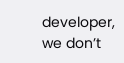developer, we don’t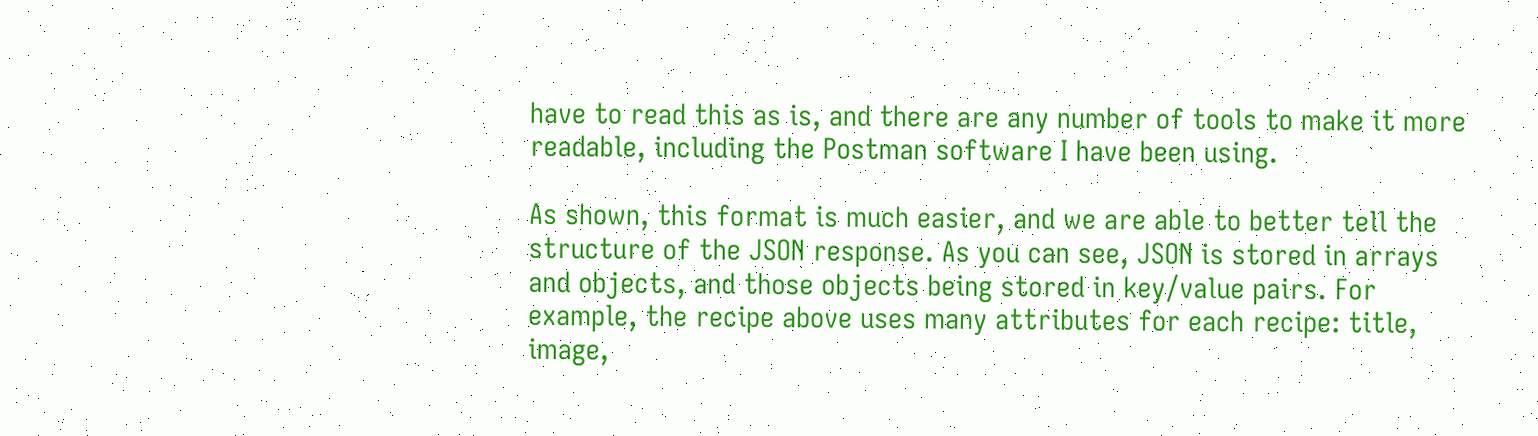have to read this as is, and there are any number of tools to make it more readable, including the Postman software I have been using.

As shown, this format is much easier, and we are able to better tell the structure of the JSON response. As you can see, JSON is stored in arrays and objects, and those objects being stored in key/value pairs. For example, the recipe above uses many attributes for each recipe: title, image,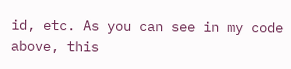id, etc. As you can see in my code above, this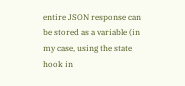entire JSON response can be stored as a variable (in my case, using the state hook in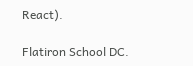React).

Flatiron School DC.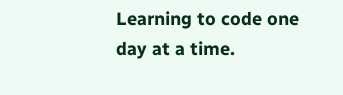Learning to code one day at a time.